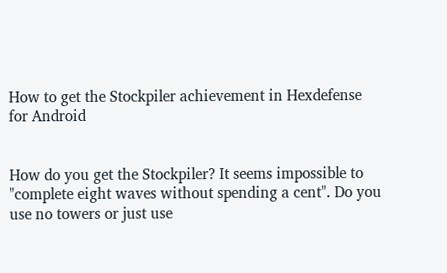How to get the Stockpiler achievement in Hexdefense for Android


How do you get the Stockpiler? It seems impossible to "complete eight waves without spending a cent". Do you use no towers or just use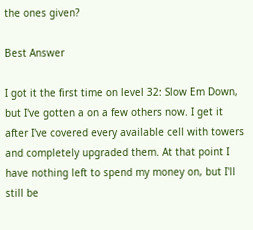the ones given?

Best Answer

I got it the first time on level 32: Slow Em Down, but I've gotten a on a few others now. I get it after I've covered every available cell with towers and completely upgraded them. At that point I have nothing left to spend my money on, but I'll still be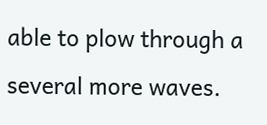able to plow through a several more waves.